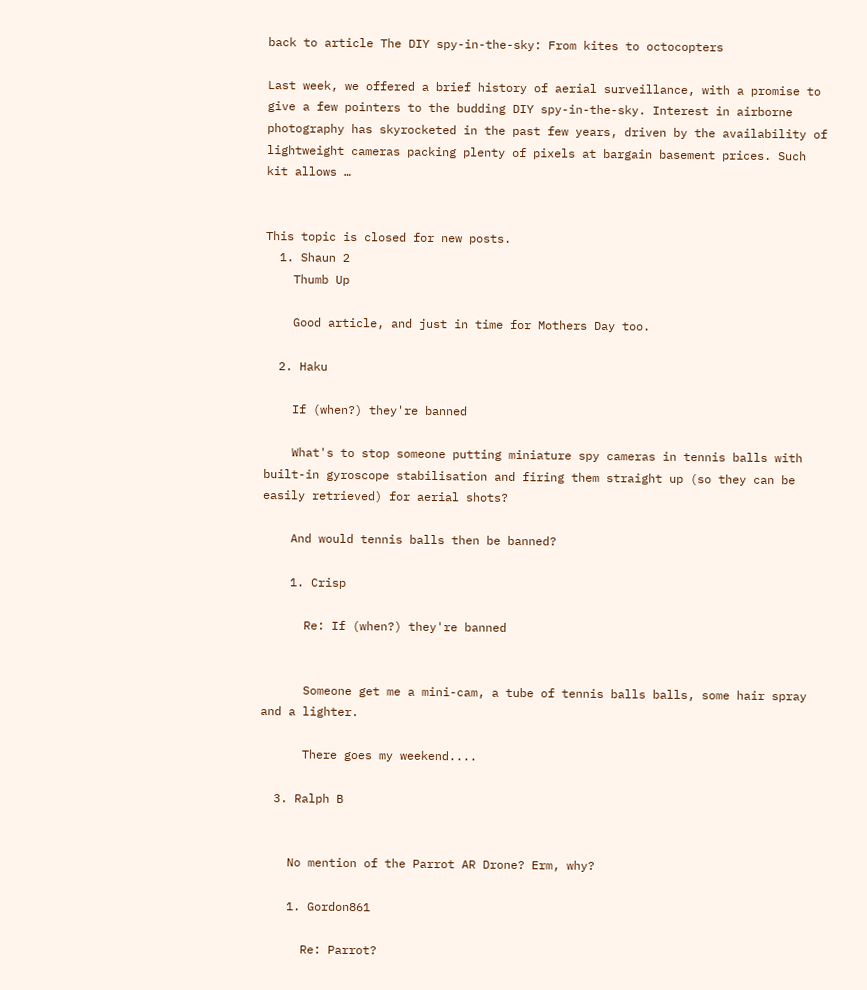back to article The DIY spy-in-the-sky: From kites to octocopters

Last week, we offered a brief history of aerial surveillance, with a promise to give a few pointers to the budding DIY spy-in-the-sky. Interest in airborne photography has skyrocketed in the past few years, driven by the availability of lightweight cameras packing plenty of pixels at bargain basement prices. Such kit allows …


This topic is closed for new posts.
  1. Shaun 2
    Thumb Up

    Good article, and just in time for Mothers Day too.

  2. Haku

    If (when?) they're banned

    What's to stop someone putting miniature spy cameras in tennis balls with built-in gyroscope stabilisation and firing them straight up (so they can be easily retrieved) for aerial shots?

    And would tennis balls then be banned?

    1. Crisp

      Re: If (when?) they're banned


      Someone get me a mini-cam, a tube of tennis balls balls, some hair spray and a lighter.

      There goes my weekend....

  3. Ralph B


    No mention of the Parrot AR Drone? Erm, why?

    1. Gordon861

      Re: Parrot?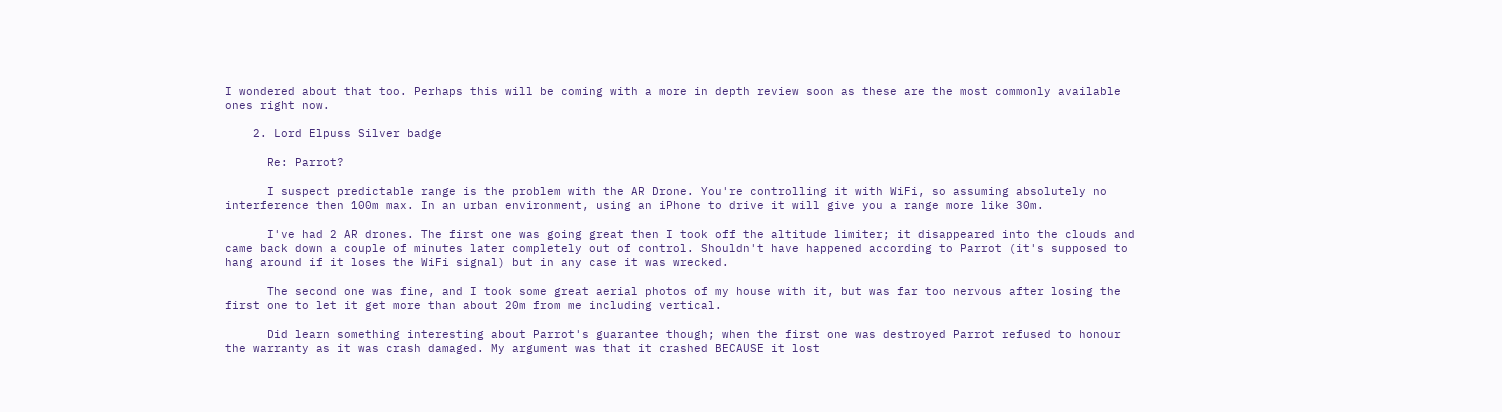I wondered about that too. Perhaps this will be coming with a more in depth review soon as these are the most commonly available ones right now.

    2. Lord Elpuss Silver badge

      Re: Parrot?

      I suspect predictable range is the problem with the AR Drone. You're controlling it with WiFi, so assuming absolutely no interference then 100m max. In an urban environment, using an iPhone to drive it will give you a range more like 30m.

      I've had 2 AR drones. The first one was going great then I took off the altitude limiter; it disappeared into the clouds and came back down a couple of minutes later completely out of control. Shouldn't have happened according to Parrot (it's supposed to hang around if it loses the WiFi signal) but in any case it was wrecked.

      The second one was fine, and I took some great aerial photos of my house with it, but was far too nervous after losing the first one to let it get more than about 20m from me including vertical.

      Did learn something interesting about Parrot's guarantee though; when the first one was destroyed Parrot refused to honour the warranty as it was crash damaged. My argument was that it crashed BECAUSE it lost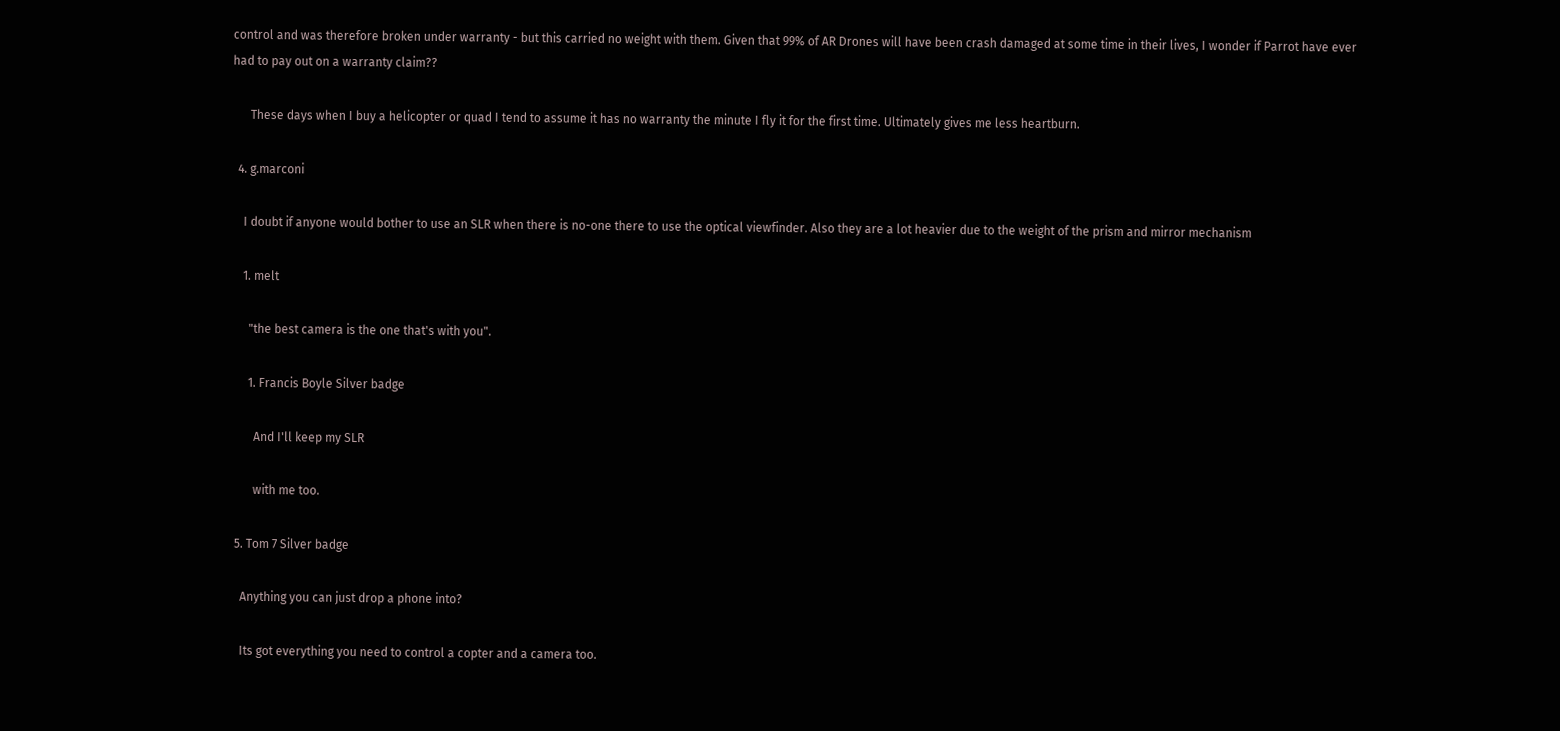control and was therefore broken under warranty - but this carried no weight with them. Given that 99% of AR Drones will have been crash damaged at some time in their lives, I wonder if Parrot have ever had to pay out on a warranty claim??

      These days when I buy a helicopter or quad I tend to assume it has no warranty the minute I fly it for the first time. Ultimately gives me less heartburn.

  4. g.marconi

    I doubt if anyone would bother to use an SLR when there is no-one there to use the optical viewfinder. Also they are a lot heavier due to the weight of the prism and mirror mechanism

    1. melt

      "the best camera is the one that's with you".

      1. Francis Boyle Silver badge

        And I'll keep my SLR

        with me too.

  5. Tom 7 Silver badge

    Anything you can just drop a phone into?

    Its got everything you need to control a copter and a camera too.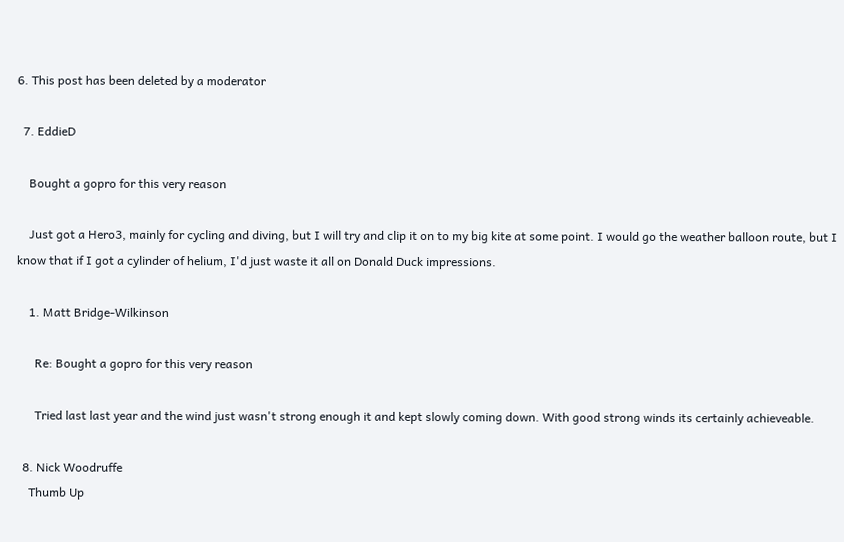6. This post has been deleted by a moderator

  7. EddieD

    Bought a gopro for this very reason

    Just got a Hero3, mainly for cycling and diving, but I will try and clip it on to my big kite at some point. I would go the weather balloon route, but I know that if I got a cylinder of helium, I'd just waste it all on Donald Duck impressions.

    1. Matt Bridge-Wilkinson

      Re: Bought a gopro for this very reason

      Tried last last year and the wind just wasn't strong enough it and kept slowly coming down. With good strong winds its certainly achieveable.

  8. Nick Woodruffe
    Thumb Up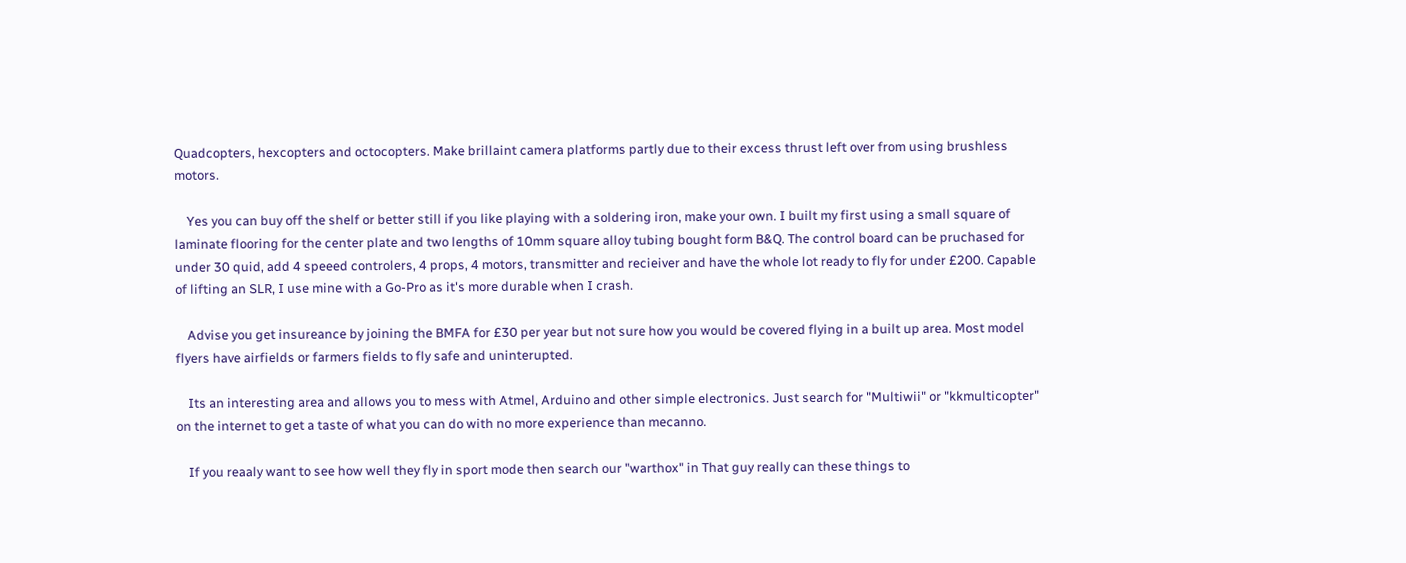Quadcopters, hexcopters and octocopters. Make brillaint camera platforms partly due to their excess thrust left over from using brushless motors.

    Yes you can buy off the shelf or better still if you like playing with a soldering iron, make your own. I built my first using a small square of laminate flooring for the center plate and two lengths of 10mm square alloy tubing bought form B&Q. The control board can be pruchased for under 30 quid, add 4 speeed controlers, 4 props, 4 motors, transmitter and recieiver and have the whole lot ready to fly for under £200. Capable of lifting an SLR, I use mine with a Go-Pro as it's more durable when I crash.

    Advise you get insureance by joining the BMFA for £30 per year but not sure how you would be covered flying in a built up area. Most model flyers have airfields or farmers fields to fly safe and uninterupted.

    Its an interesting area and allows you to mess with Atmel, Arduino and other simple electronics. Just search for "Multiwii" or "kkmulticopter" on the internet to get a taste of what you can do with no more experience than mecanno.

    If you reaaly want to see how well they fly in sport mode then search our "warthox" in That guy really can these things to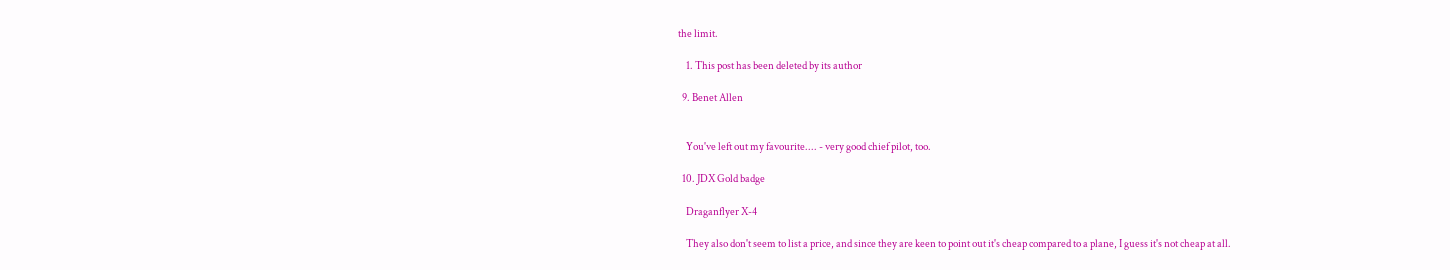the limit.

    1. This post has been deleted by its author

  9. Benet Allen


    You've left out my favourite.... - very good chief pilot, too.

  10. JDX Gold badge

    Draganflyer X-4

    They also don't seem to list a price, and since they are keen to point out it's cheap compared to a plane, I guess it's not cheap at all.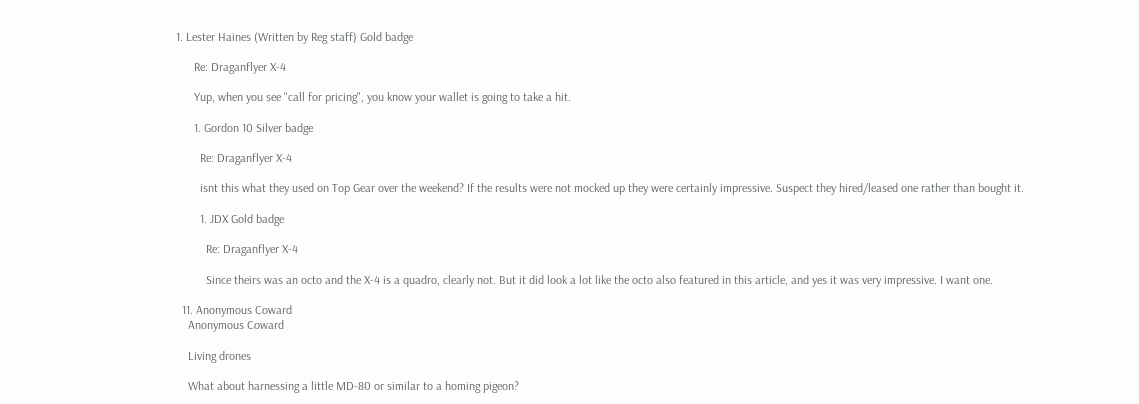1. Lester Haines (Written by Reg staff) Gold badge

      Re: Draganflyer X-4

      Yup, when you see "call for pricing", you know your wallet is going to take a hit.

      1. Gordon 10 Silver badge

        Re: Draganflyer X-4

        isnt this what they used on Top Gear over the weekend? If the results were not mocked up they were certainly impressive. Suspect they hired/leased one rather than bought it.

        1. JDX Gold badge

          Re: Draganflyer X-4

          Since theirs was an octo and the X-4 is a quadro, clearly not. But it did look a lot like the octo also featured in this article, and yes it was very impressive. I want one.

  11. Anonymous Coward
    Anonymous Coward

    Living drones

    What about harnessing a little MD-80 or similar to a homing pigeon?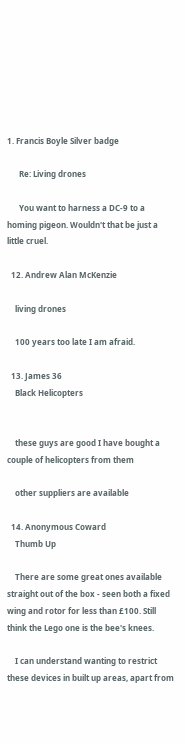1. Francis Boyle Silver badge

      Re: Living drones

      You want to harness a DC-9 to a homing pigeon. Wouldn't that be just a little cruel.

  12. Andrew Alan McKenzie

    living drones

    100 years too late I am afraid.

  13. James 36
    Black Helicopters


    these guys are good I have bought a couple of helicopters from them

    other suppliers are available

  14. Anonymous Coward
    Thumb Up

    There are some great ones available straight out of the box - seen both a fixed wing and rotor for less than £100. Still think the Lego one is the bee's knees.

    I can understand wanting to restrict these devices in built up areas, apart from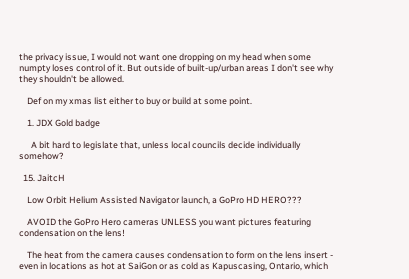the privacy issue, I would not want one dropping on my head when some numpty loses control of it. But outside of built-up/urban areas I don't see why they shouldn't be allowed.

    Def on my xmas list either to buy or build at some point.

    1. JDX Gold badge

      A bit hard to legislate that, unless local councils decide individually somehow?

  15. JaitcH

    Low Orbit Helium Assisted Navigator launch, a GoPro HD HERO???

    AVOID the GoPro Hero cameras UNLESS you want pictures featuring condensation on the lens!

    The heat from the camera causes condensation to form on the lens insert - even in locations as hot at SaiGon or as cold as Kapuscasing, Ontario, which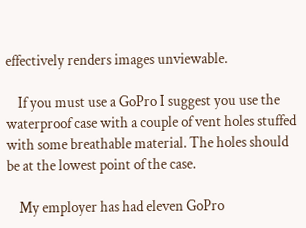effectively renders images unviewable.

    If you must use a GoPro I suggest you use the waterproof case with a couple of vent holes stuffed with some breathable material. The holes should be at the lowest point of the case.

    My employer has had eleven GoPro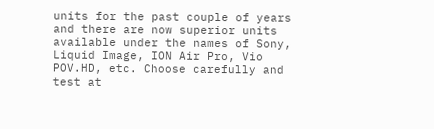units for the past couple of years and there are now superior units available under the names of Sony, Liquid Image, ION Air Pro, Vio POV.HD, etc. Choose carefully and test at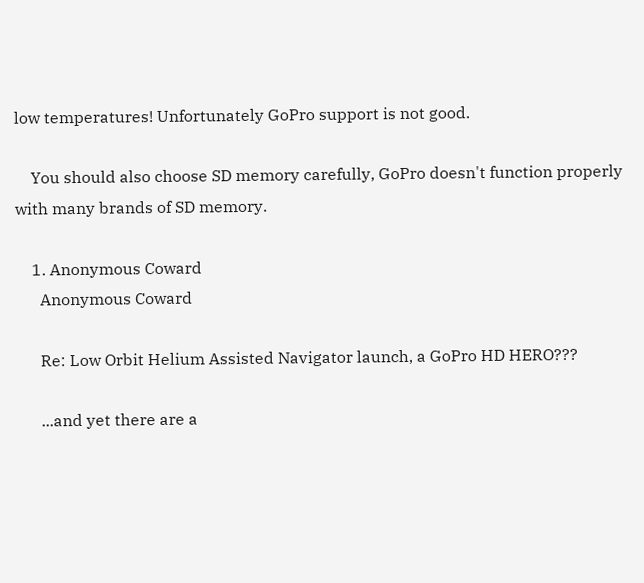low temperatures! Unfortunately GoPro support is not good.

    You should also choose SD memory carefully, GoPro doesn't function properly with many brands of SD memory.

    1. Anonymous Coward
      Anonymous Coward

      Re: Low Orbit Helium Assisted Navigator launch, a GoPro HD HERO???

      ...and yet there are a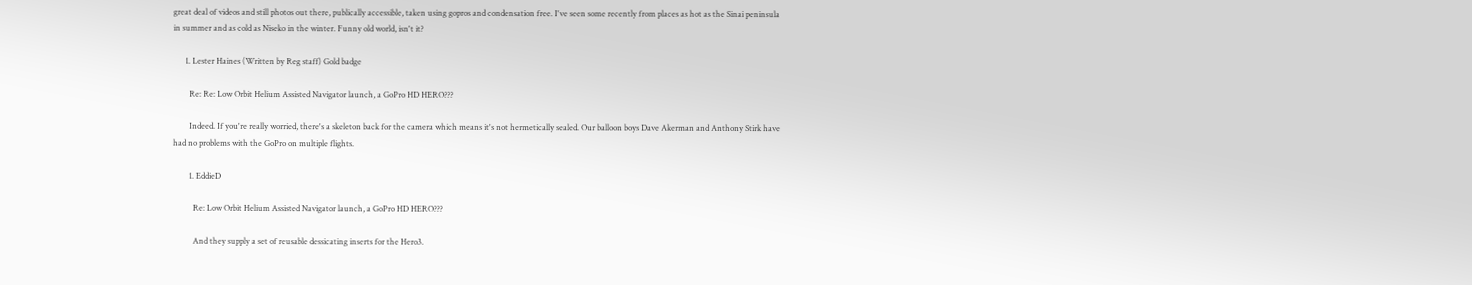great deal of videos and still photos out there, publically accessible, taken using gopros and condensation free. I've seen some recently from places as hot as the Sinai peninsula in summer and as cold as Niseko in the winter. Funny old world, isn't it?

      1. Lester Haines (Written by Reg staff) Gold badge

        Re: Re: Low Orbit Helium Assisted Navigator launch, a GoPro HD HERO???

        Indeed. If you're really worried, there's a skeleton back for the camera which means it's not hermetically sealed. Our balloon boys Dave Akerman and Anthony Stirk have had no problems with the GoPro on multiple flights.

        1. EddieD

          Re: Low Orbit Helium Assisted Navigator launch, a GoPro HD HERO???

          And they supply a set of reusable dessicating inserts for the Hero3.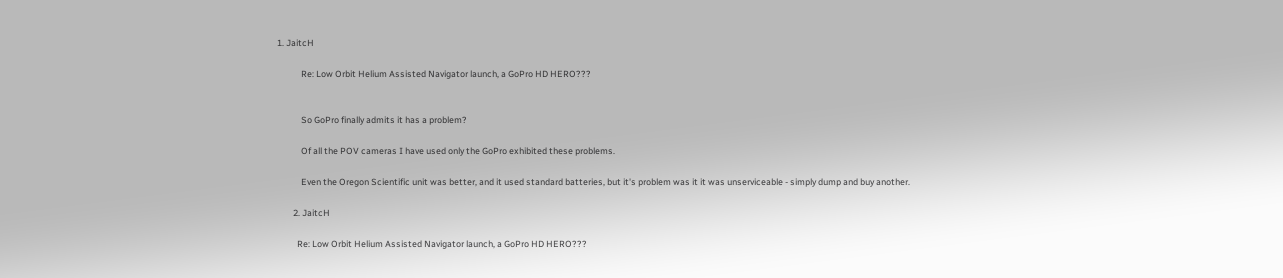1. JaitcH

            Re: Low Orbit Helium Assisted Navigator launch, a GoPro HD HERO???


            So GoPro finally admits it has a problem?

            Of all the POV cameras I have used only the GoPro exhibited these problems.

            Even the Oregon Scientific unit was better, and it used standard batteries, but it's problem was it it was unserviceable - simply dump and buy another.

        2. JaitcH

          Re: Low Orbit Helium Assisted Navigator launch, a GoPro HD HERO???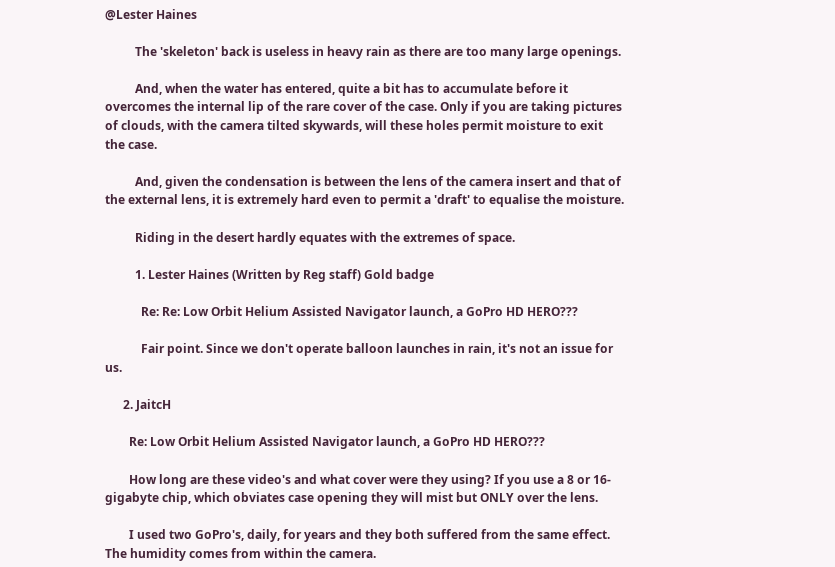@Lester Haines

          The 'skeleton' back is useless in heavy rain as there are too many large openings.

          And, when the water has entered, quite a bit has to accumulate before it overcomes the internal lip of the rare cover of the case. Only if you are taking pictures of clouds, with the camera tilted skywards, will these holes permit moisture to exit the case.

          And, given the condensation is between the lens of the camera insert and that of the external lens, it is extremely hard even to permit a 'draft' to equalise the moisture.

          Riding in the desert hardly equates with the extremes of space.

          1. Lester Haines (Written by Reg staff) Gold badge

            Re: Re: Low Orbit Helium Assisted Navigator launch, a GoPro HD HERO???

            Fair point. Since we don't operate balloon launches in rain, it's not an issue for us.

      2. JaitcH

        Re: Low Orbit Helium Assisted Navigator launch, a GoPro HD HERO???

        How long are these video's and what cover were they using? If you use a 8 or 16-gigabyte chip, which obviates case opening they will mist but ONLY over the lens.

        I used two GoPro's, daily, for years and they both suffered from the same effect. The humidity comes from within the camera.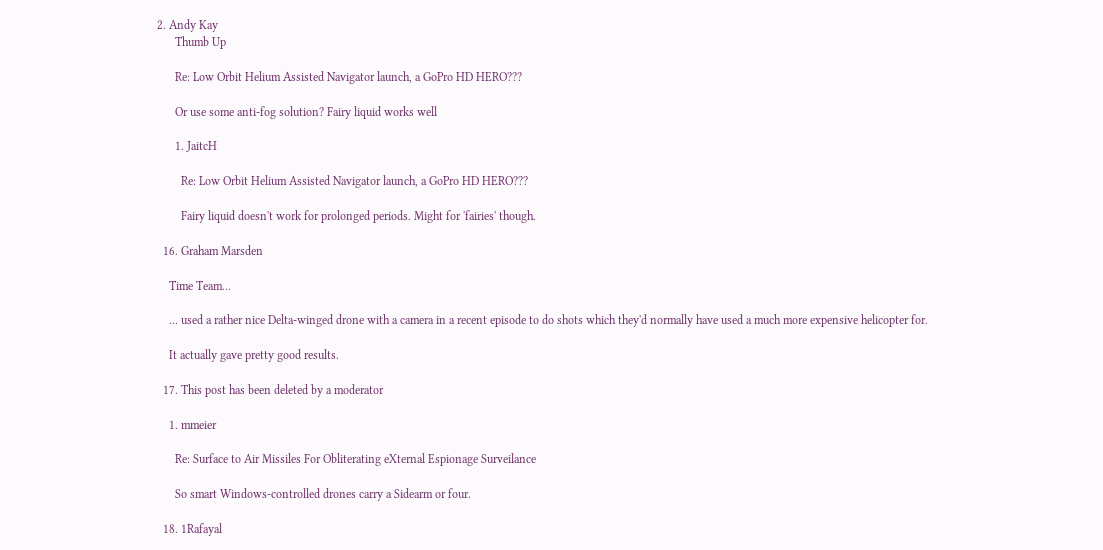2. Andy Kay
      Thumb Up

      Re: Low Orbit Helium Assisted Navigator launch, a GoPro HD HERO???

      Or use some anti-fog solution? Fairy liquid works well

      1. JaitcH

        Re: Low Orbit Helium Assisted Navigator launch, a GoPro HD HERO???

        Fairy liquid doesn't work for prolonged periods. Might for 'fairies' though.

  16. Graham Marsden

    Time Team...

    ... used a rather nice Delta-winged drone with a camera in a recent episode to do shots which they'd normally have used a much more expensive helicopter for.

    It actually gave pretty good results.

  17. This post has been deleted by a moderator

    1. mmeier

      Re: Surface to Air Missiles For Obliterating eXternal Espionage Surveilance

      So smart Windows-controlled drones carry a Sidearm or four.

  18. 1Rafayal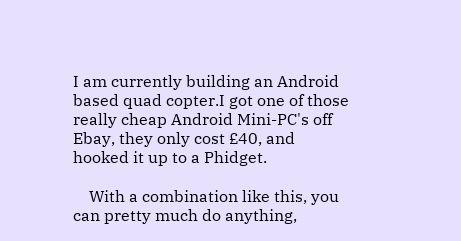I am currently building an Android based quad copter.I got one of those really cheap Android Mini-PC's off Ebay, they only cost £40, and hooked it up to a Phidget.

    With a combination like this, you can pretty much do anything,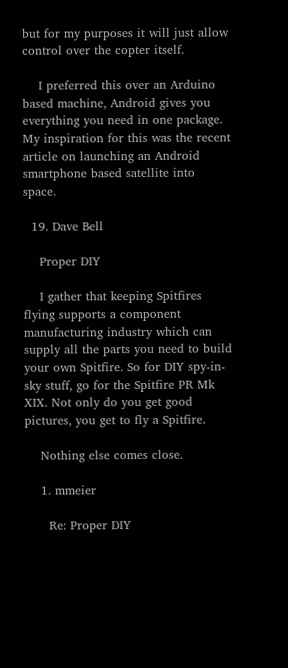but for my purposes it will just allow control over the copter itself.

    I preferred this over an Arduino based machine, Android gives you everything you need in one package. My inspiration for this was the recent article on launching an Android smartphone based satellite into space.

  19. Dave Bell

    Proper DIY

    I gather that keeping Spitfires flying supports a component manufacturing industry which can supply all the parts you need to build your own Spitfire. So for DIY spy-in-sky stuff, go for the Spitfire PR Mk XIX. Not only do you get good pictures, you get to fly a Spitfire.

    Nothing else comes close.

    1. mmeier

      Re: Proper DIY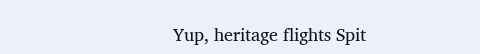Yup, heritage flights Spit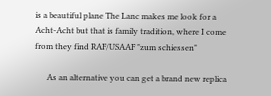is a beautiful plane The Lanc makes me look for a Acht-Acht but that is family tradition, where I come from they find RAF/USAAF "zum schiessen"

      As an alternative you can get a brand new replica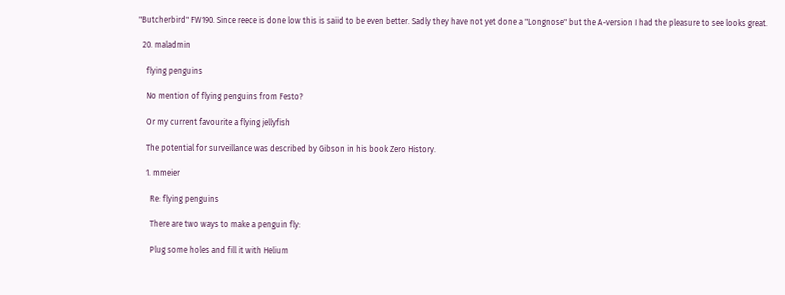"Butcherbird" FW190. Since reece is done low this is saiid to be even better. Sadly they have not yet done a "Longnose" but the A-version I had the pleasure to see looks great.

  20. maladmin

    flying penguins

    No mention of flying penguins from Festo?

    Or my current favourite a flying jellyfish

    The potential for surveillance was described by Gibson in his book Zero History.

    1. mmeier

      Re: flying penguins

      There are two ways to make a penguin fly:

      Plug some holes and fill it with Helium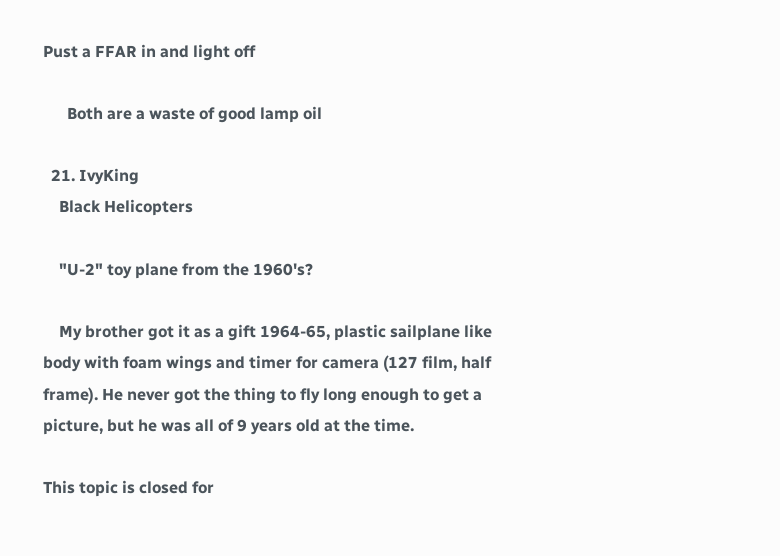Pust a FFAR in and light off

      Both are a waste of good lamp oil

  21. IvyKing
    Black Helicopters

    "U-2" toy plane from the 1960's?

    My brother got it as a gift 1964-65, plastic sailplane like body with foam wings and timer for camera (127 film, half frame). He never got the thing to fly long enough to get a picture, but he was all of 9 years old at the time.

This topic is closed for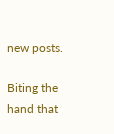new posts.

Biting the hand that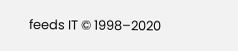feeds IT © 1998–2020